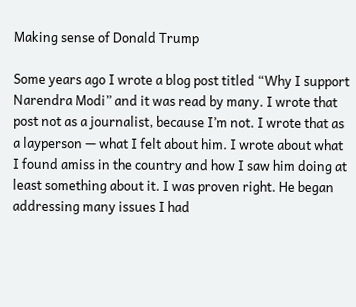Making sense of Donald Trump

Some years ago I wrote a blog post titled “Why I support Narendra Modi” and it was read by many. I wrote that post not as a journalist, because I’m not. I wrote that as a layperson — what I felt about him. I wrote about what I found amiss in the country and how I saw him doing at least something about it. I was proven right. He began addressing many issues I had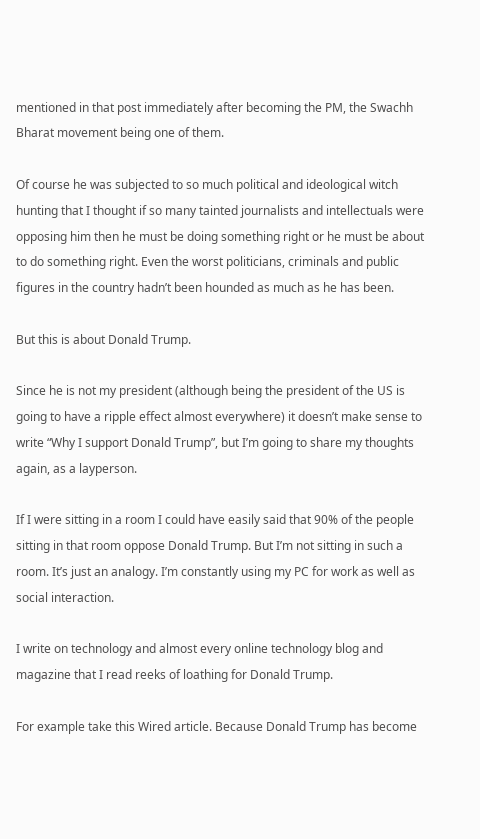mentioned in that post immediately after becoming the PM, the Swachh Bharat movement being one of them.

Of course he was subjected to so much political and ideological witch hunting that I thought if so many tainted journalists and intellectuals were opposing him then he must be doing something right or he must be about to do something right. Even the worst politicians, criminals and public figures in the country hadn’t been hounded as much as he has been.

But this is about Donald Trump.

Since he is not my president (although being the president of the US is going to have a ripple effect almost everywhere) it doesn’t make sense to write “Why I support Donald Trump”, but I’m going to share my thoughts again, as a layperson.

If I were sitting in a room I could have easily said that 90% of the people sitting in that room oppose Donald Trump. But I’m not sitting in such a room. It’s just an analogy. I’m constantly using my PC for work as well as social interaction.

I write on technology and almost every online technology blog and magazine that I read reeks of loathing for Donald Trump.

For example take this Wired article. Because Donald Trump has become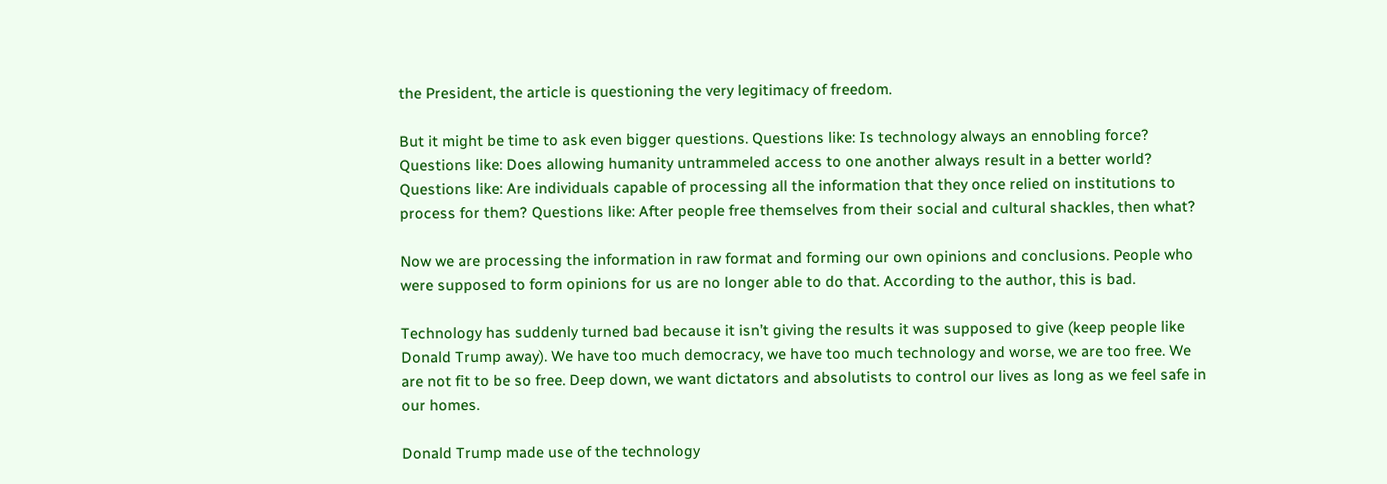the President, the article is questioning the very legitimacy of freedom.

But it might be time to ask even bigger questions. Questions like: Is technology always an ennobling force? Questions like: Does allowing humanity untrammeled access to one another always result in a better world? Questions like: Are individuals capable of processing all the information that they once relied on institutions to process for them? Questions like: After people free themselves from their social and cultural shackles, then what?

Now we are processing the information in raw format and forming our own opinions and conclusions. People who were supposed to form opinions for us are no longer able to do that. According to the author, this is bad.

Technology has suddenly turned bad because it isn’t giving the results it was supposed to give (keep people like Donald Trump away). We have too much democracy, we have too much technology and worse, we are too free. We are not fit to be so free. Deep down, we want dictators and absolutists to control our lives as long as we feel safe in our homes.

Donald Trump made use of the technology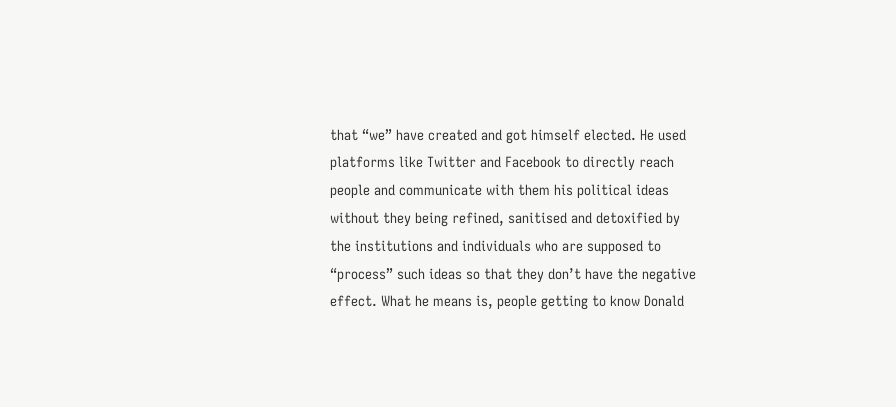that “we” have created and got himself elected. He used platforms like Twitter and Facebook to directly reach people and communicate with them his political ideas without they being refined, sanitised and detoxified by the institutions and individuals who are supposed to “process” such ideas so that they don’t have the negative effect. What he means is, people getting to know Donald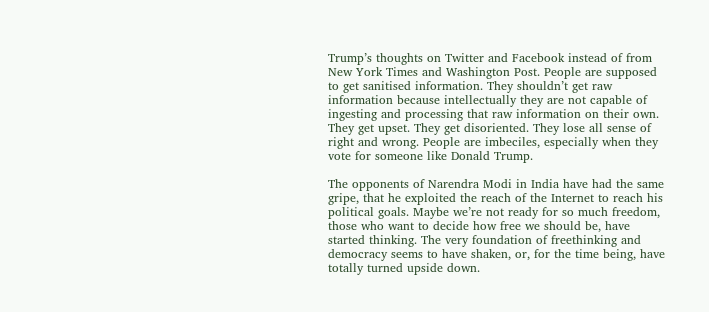Trump’s thoughts on Twitter and Facebook instead of from New York Times and Washington Post. People are supposed to get sanitised information. They shouldn’t get raw information because intellectually they are not capable of ingesting and processing that raw information on their own. They get upset. They get disoriented. They lose all sense of right and wrong. People are imbeciles, especially when they vote for someone like Donald Trump.

The opponents of Narendra Modi in India have had the same gripe, that he exploited the reach of the Internet to reach his political goals. Maybe we’re not ready for so much freedom, those who want to decide how free we should be, have started thinking. The very foundation of freethinking and democracy seems to have shaken, or, for the time being, have totally turned upside down.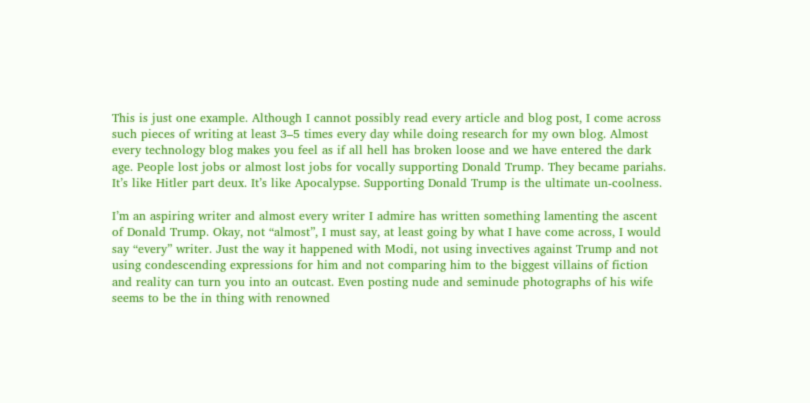This is just one example. Although I cannot possibly read every article and blog post, I come across such pieces of writing at least 3–5 times every day while doing research for my own blog. Almost every technology blog makes you feel as if all hell has broken loose and we have entered the dark age. People lost jobs or almost lost jobs for vocally supporting Donald Trump. They became pariahs. It’s like Hitler part deux. It’s like Apocalypse. Supporting Donald Trump is the ultimate un-coolness.

I’m an aspiring writer and almost every writer I admire has written something lamenting the ascent of Donald Trump. Okay, not “almost”, I must say, at least going by what I have come across, I would say “every” writer. Just the way it happened with Modi, not using invectives against Trump and not using condescending expressions for him and not comparing him to the biggest villains of fiction and reality can turn you into an outcast. Even posting nude and seminude photographs of his wife seems to be the in thing with renowned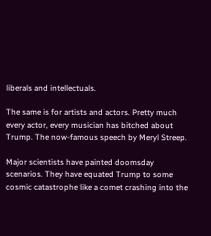liberals and intellectuals.

The same is for artists and actors. Pretty much every actor, every musician has bitched about Trump. The now-famous speech by Meryl Streep.

Major scientists have painted doomsday scenarios. They have equated Trump to some cosmic catastrophe like a comet crashing into the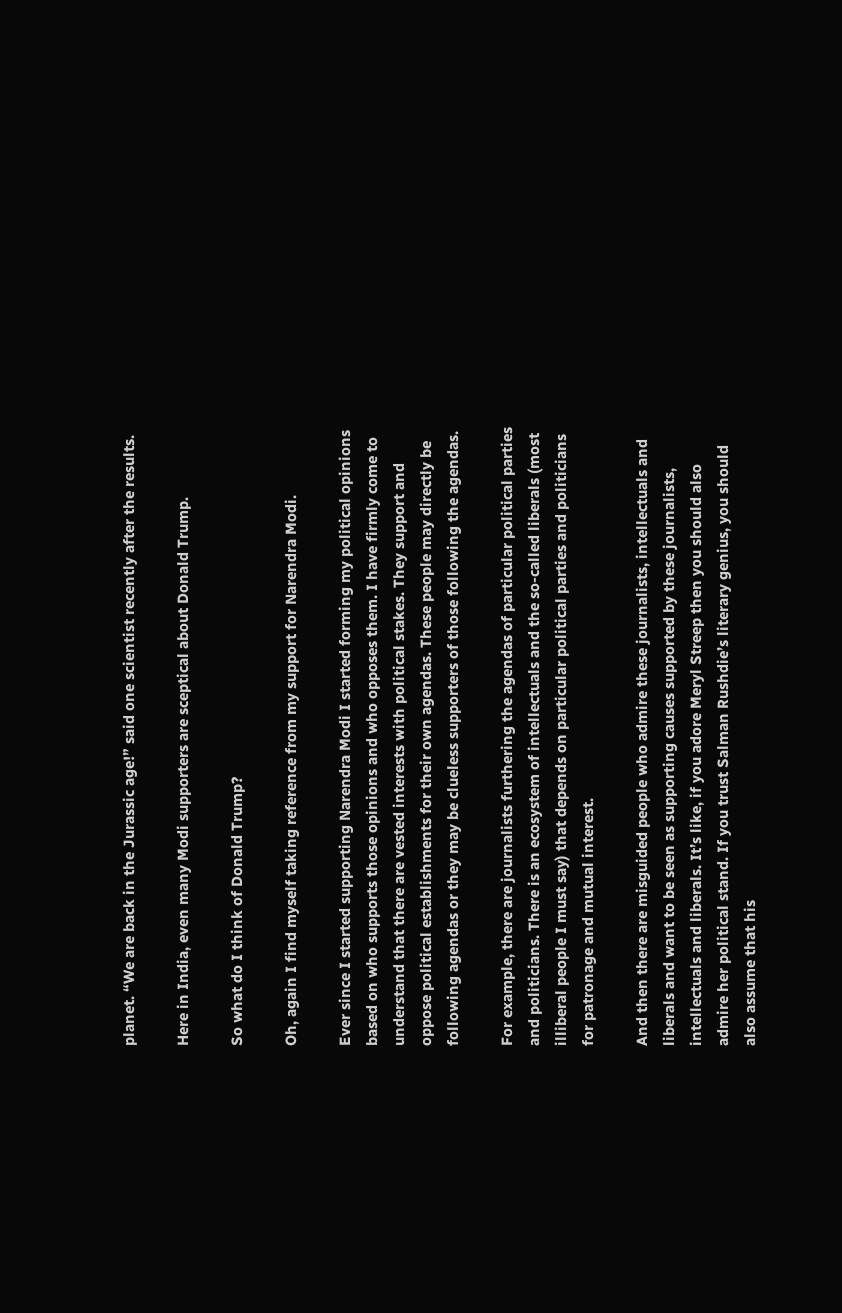planet. “We are back in the Jurassic age!” said one scientist recently after the results.

Here in India, even many Modi supporters are sceptical about Donald Trump.

So what do I think of Donald Trump?

Oh, again I find myself taking reference from my support for Narendra Modi.

Ever since I started supporting Narendra Modi I started forming my political opinions based on who supports those opinions and who opposes them. I have firmly come to understand that there are vested interests with political stakes. They support and oppose political establishments for their own agendas. These people may directly be following agendas or they may be clueless supporters of those following the agendas.

For example, there are journalists furthering the agendas of particular political parties and politicians. There is an ecosystem of intellectuals and the so-called liberals (most illiberal people I must say) that depends on particular political parties and politicians for patronage and mutual interest.

And then there are misguided people who admire these journalists, intellectuals and liberals and want to be seen as supporting causes supported by these journalists, intellectuals and liberals. It’s like, if you adore Meryl Streep then you should also admire her political stand. If you trust Salman Rushdie’s literary genius, you should also assume that his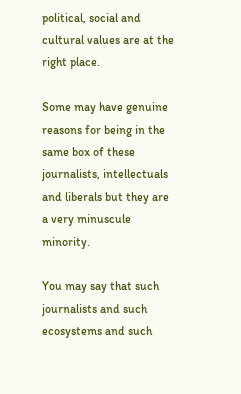political, social and cultural values are at the right place.

Some may have genuine reasons for being in the same box of these journalists, intellectuals and liberals but they are a very minuscule minority.

You may say that such journalists and such ecosystems and such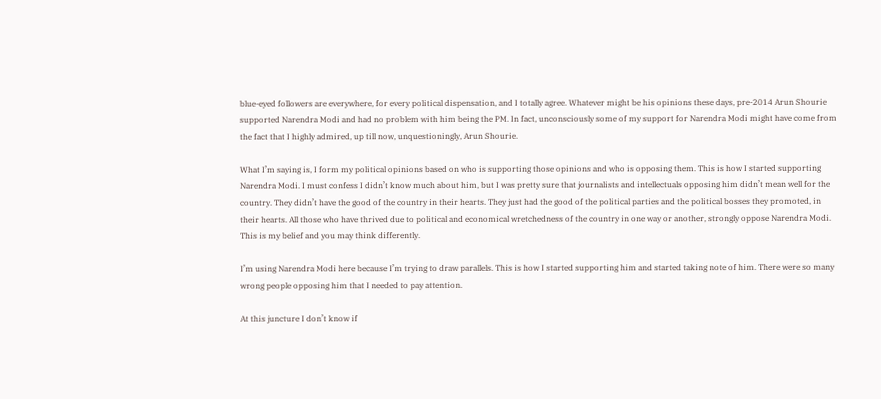blue-eyed followers are everywhere, for every political dispensation, and I totally agree. Whatever might be his opinions these days, pre-2014 Arun Shourie supported Narendra Modi and had no problem with him being the PM. In fact, unconsciously some of my support for Narendra Modi might have come from the fact that I highly admired, up till now, unquestioningly, Arun Shourie.

What I’m saying is, I form my political opinions based on who is supporting those opinions and who is opposing them. This is how I started supporting Narendra Modi. I must confess I didn’t know much about him, but I was pretty sure that journalists and intellectuals opposing him didn’t mean well for the country. They didn’t have the good of the country in their hearts. They just had the good of the political parties and the political bosses they promoted, in their hearts. All those who have thrived due to political and economical wretchedness of the country in one way or another, strongly oppose Narendra Modi. This is my belief and you may think differently.

I’m using Narendra Modi here because I’m trying to draw parallels. This is how I started supporting him and started taking note of him. There were so many wrong people opposing him that I needed to pay attention.

At this juncture I don’t know if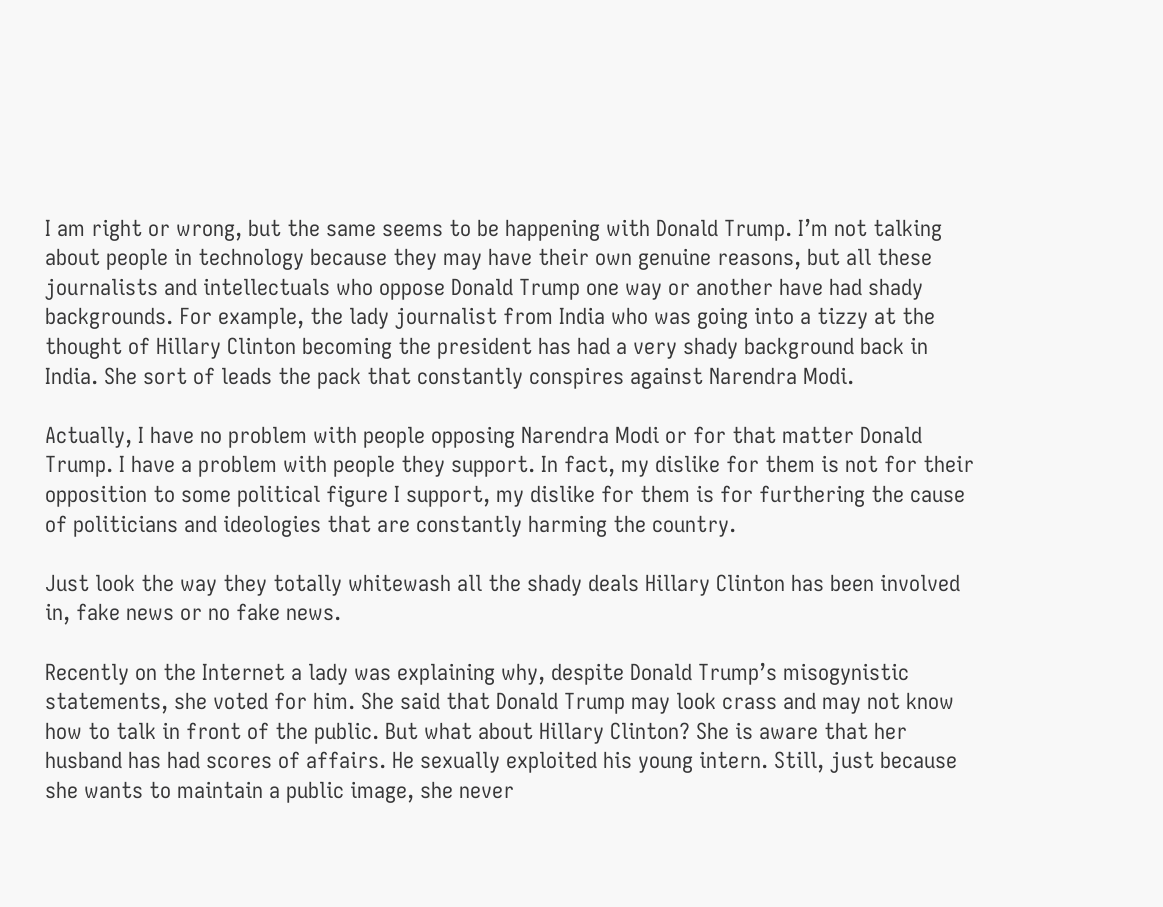I am right or wrong, but the same seems to be happening with Donald Trump. I’m not talking about people in technology because they may have their own genuine reasons, but all these journalists and intellectuals who oppose Donald Trump one way or another have had shady backgrounds. For example, the lady journalist from India who was going into a tizzy at the thought of Hillary Clinton becoming the president has had a very shady background back in India. She sort of leads the pack that constantly conspires against Narendra Modi.

Actually, I have no problem with people opposing Narendra Modi or for that matter Donald Trump. I have a problem with people they support. In fact, my dislike for them is not for their opposition to some political figure I support, my dislike for them is for furthering the cause of politicians and ideologies that are constantly harming the country.

Just look the way they totally whitewash all the shady deals Hillary Clinton has been involved in, fake news or no fake news.

Recently on the Internet a lady was explaining why, despite Donald Trump’s misogynistic statements, she voted for him. She said that Donald Trump may look crass and may not know how to talk in front of the public. But what about Hillary Clinton? She is aware that her husband has had scores of affairs. He sexually exploited his young intern. Still, just because she wants to maintain a public image, she never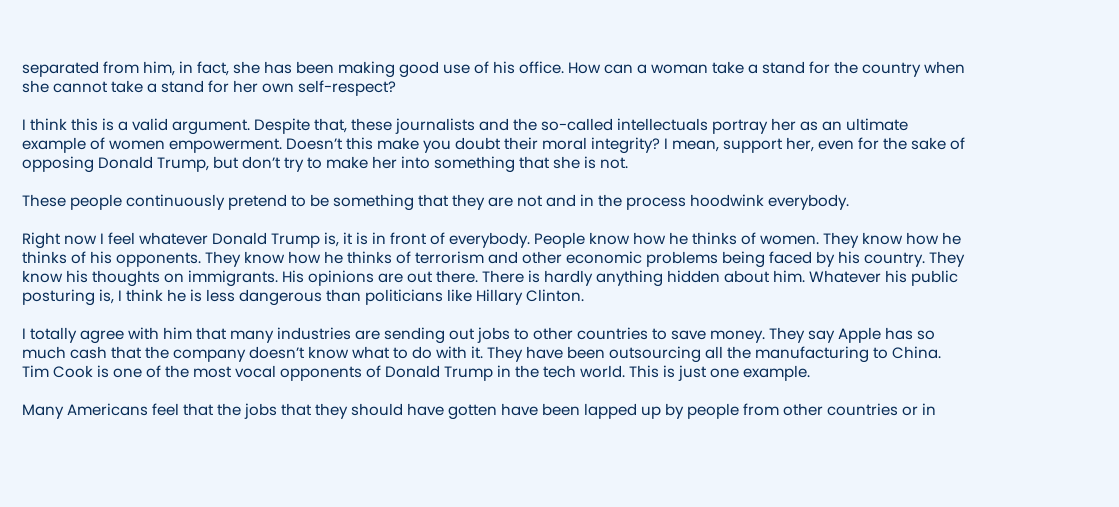separated from him, in fact, she has been making good use of his office. How can a woman take a stand for the country when she cannot take a stand for her own self-respect?

I think this is a valid argument. Despite that, these journalists and the so-called intellectuals portray her as an ultimate example of women empowerment. Doesn’t this make you doubt their moral integrity? I mean, support her, even for the sake of opposing Donald Trump, but don’t try to make her into something that she is not.

These people continuously pretend to be something that they are not and in the process hoodwink everybody.

Right now I feel whatever Donald Trump is, it is in front of everybody. People know how he thinks of women. They know how he thinks of his opponents. They know how he thinks of terrorism and other economic problems being faced by his country. They know his thoughts on immigrants. His opinions are out there. There is hardly anything hidden about him. Whatever his public posturing is, I think he is less dangerous than politicians like Hillary Clinton.

I totally agree with him that many industries are sending out jobs to other countries to save money. They say Apple has so much cash that the company doesn’t know what to do with it. They have been outsourcing all the manufacturing to China. Tim Cook is one of the most vocal opponents of Donald Trump in the tech world. This is just one example.

Many Americans feel that the jobs that they should have gotten have been lapped up by people from other countries or in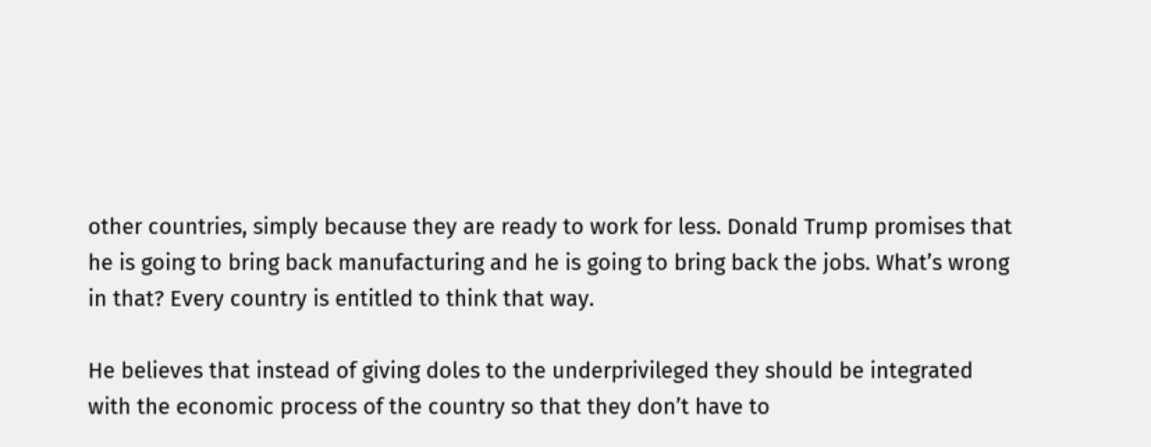other countries, simply because they are ready to work for less. Donald Trump promises that he is going to bring back manufacturing and he is going to bring back the jobs. What’s wrong in that? Every country is entitled to think that way.

He believes that instead of giving doles to the underprivileged they should be integrated with the economic process of the country so that they don’t have to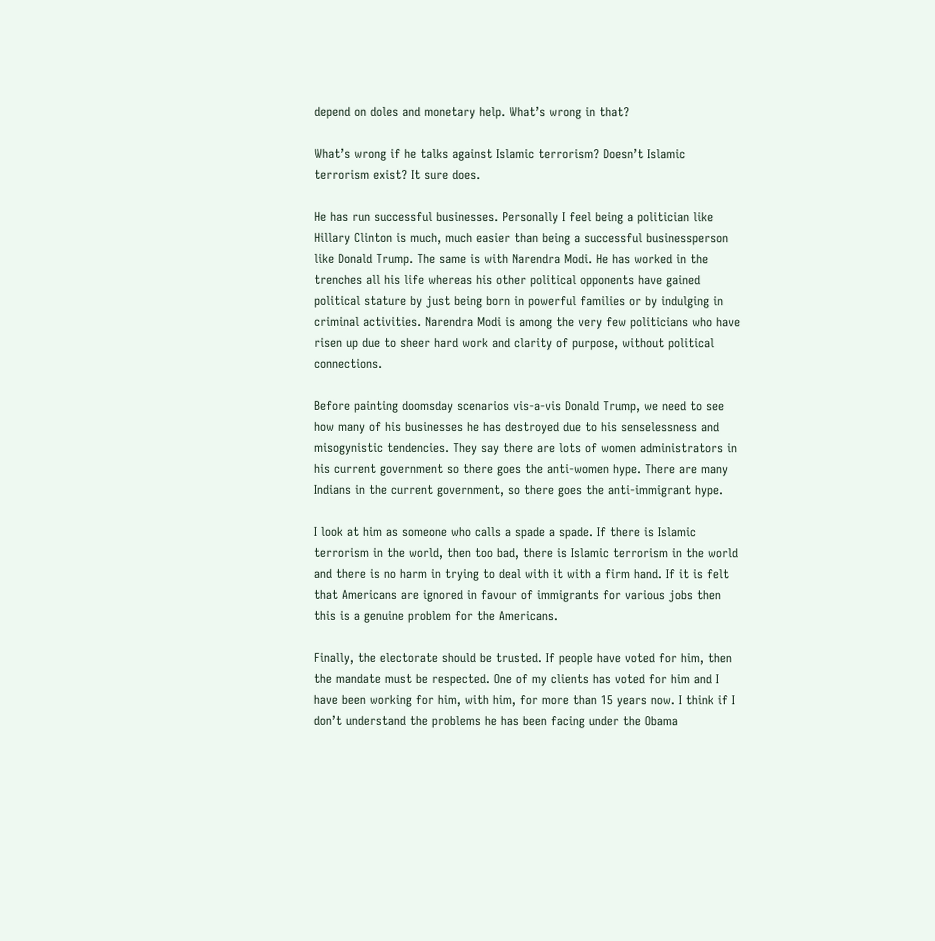depend on doles and monetary help. What’s wrong in that?

What’s wrong if he talks against Islamic terrorism? Doesn’t Islamic terrorism exist? It sure does.

He has run successful businesses. Personally I feel being a politician like Hillary Clinton is much, much easier than being a successful businessperson like Donald Trump. The same is with Narendra Modi. He has worked in the trenches all his life whereas his other political opponents have gained political stature by just being born in powerful families or by indulging in criminal activities. Narendra Modi is among the very few politicians who have risen up due to sheer hard work and clarity of purpose, without political connections.

Before painting doomsday scenarios vis-a-vis Donald Trump, we need to see how many of his businesses he has destroyed due to his senselessness and misogynistic tendencies. They say there are lots of women administrators in his current government so there goes the anti-women hype. There are many Indians in the current government, so there goes the anti-immigrant hype.

I look at him as someone who calls a spade a spade. If there is Islamic terrorism in the world, then too bad, there is Islamic terrorism in the world and there is no harm in trying to deal with it with a firm hand. If it is felt that Americans are ignored in favour of immigrants for various jobs then this is a genuine problem for the Americans.

Finally, the electorate should be trusted. If people have voted for him, then the mandate must be respected. One of my clients has voted for him and I have been working for him, with him, for more than 15 years now. I think if I don’t understand the problems he has been facing under the Obama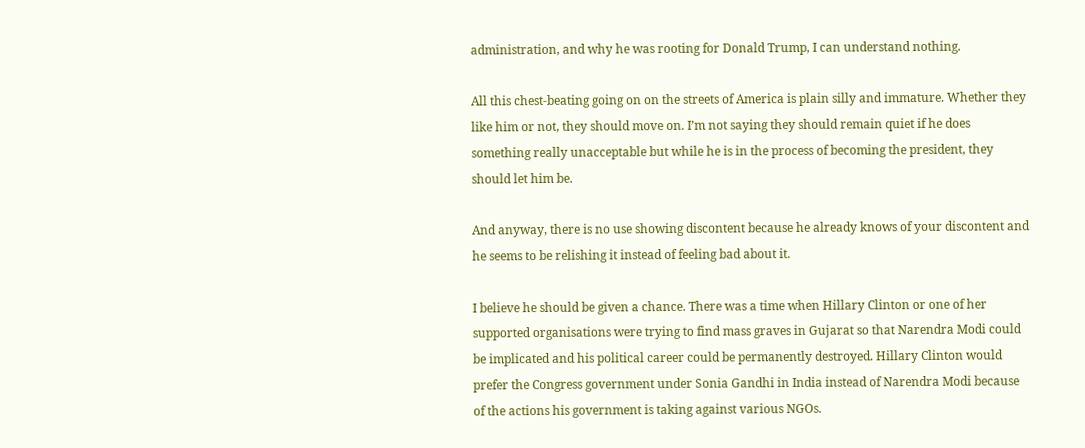administration, and why he was rooting for Donald Trump, I can understand nothing.

All this chest-beating going on on the streets of America is plain silly and immature. Whether they like him or not, they should move on. I’m not saying they should remain quiet if he does something really unacceptable but while he is in the process of becoming the president, they should let him be.

And anyway, there is no use showing discontent because he already knows of your discontent and he seems to be relishing it instead of feeling bad about it.

I believe he should be given a chance. There was a time when Hillary Clinton or one of her supported organisations were trying to find mass graves in Gujarat so that Narendra Modi could be implicated and his political career could be permanently destroyed. Hillary Clinton would prefer the Congress government under Sonia Gandhi in India instead of Narendra Modi because of the actions his government is taking against various NGOs.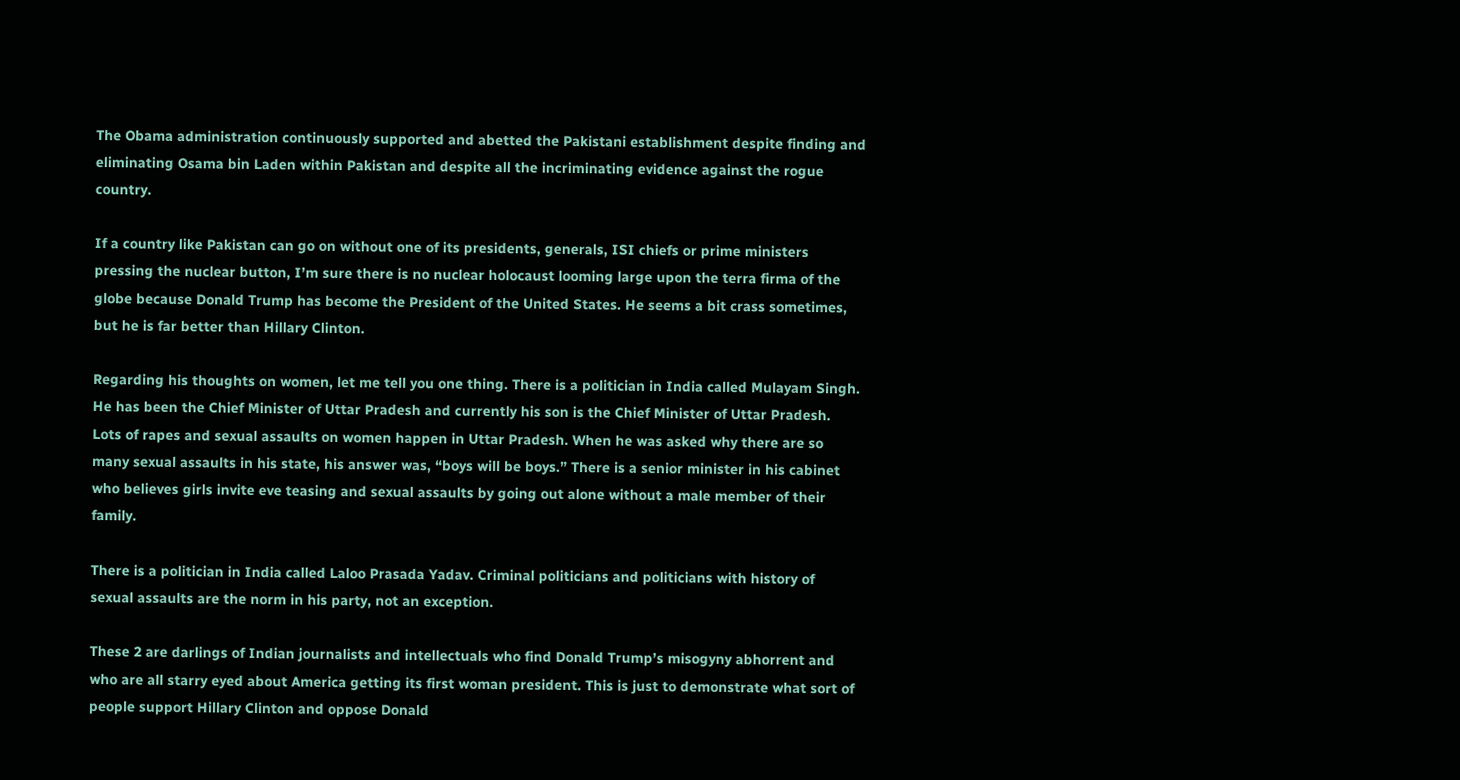The Obama administration continuously supported and abetted the Pakistani establishment despite finding and eliminating Osama bin Laden within Pakistan and despite all the incriminating evidence against the rogue country.

If a country like Pakistan can go on without one of its presidents, generals, ISI chiefs or prime ministers pressing the nuclear button, I’m sure there is no nuclear holocaust looming large upon the terra firma of the globe because Donald Trump has become the President of the United States. He seems a bit crass sometimes, but he is far better than Hillary Clinton.

Regarding his thoughts on women, let me tell you one thing. There is a politician in India called Mulayam Singh. He has been the Chief Minister of Uttar Pradesh and currently his son is the Chief Minister of Uttar Pradesh. Lots of rapes and sexual assaults on women happen in Uttar Pradesh. When he was asked why there are so many sexual assaults in his state, his answer was, “boys will be boys.” There is a senior minister in his cabinet who believes girls invite eve teasing and sexual assaults by going out alone without a male member of their family.

There is a politician in India called Laloo Prasada Yadav. Criminal politicians and politicians with history of sexual assaults are the norm in his party, not an exception.

These 2 are darlings of Indian journalists and intellectuals who find Donald Trump’s misogyny abhorrent and who are all starry eyed about America getting its first woman president. This is just to demonstrate what sort of people support Hillary Clinton and oppose Donald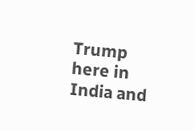Trump here in India and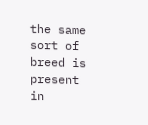the same sort of breed is present in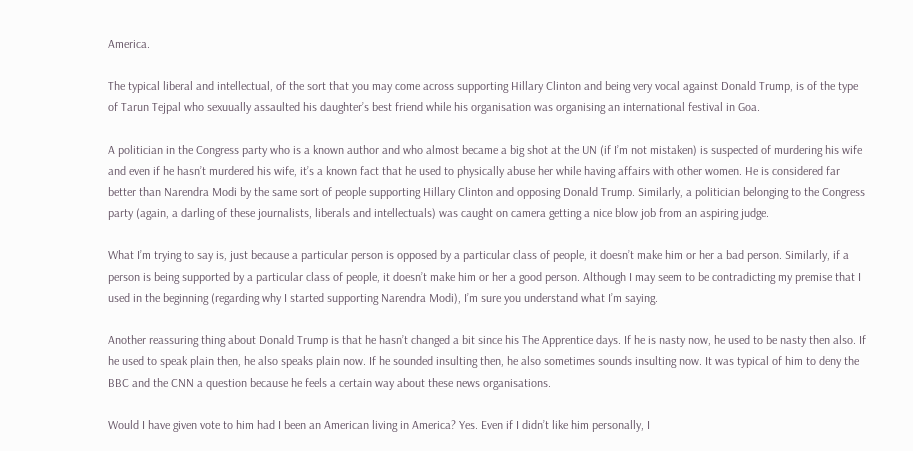America.

The typical liberal and intellectual, of the sort that you may come across supporting Hillary Clinton and being very vocal against Donald Trump, is of the type of Tarun Tejpal who sexuually assaulted his daughter’s best friend while his organisation was organising an international festival in Goa.

A politician in the Congress party who is a known author and who almost became a big shot at the UN (if I’m not mistaken) is suspected of murdering his wife and even if he hasn’t murdered his wife, it’s a known fact that he used to physically abuse her while having affairs with other women. He is considered far better than Narendra Modi by the same sort of people supporting Hillary Clinton and opposing Donald Trump. Similarly, a politician belonging to the Congress party (again, a darling of these journalists, liberals and intellectuals) was caught on camera getting a nice blow job from an aspiring judge.

What I’m trying to say is, just because a particular person is opposed by a particular class of people, it doesn’t make him or her a bad person. Similarly, if a person is being supported by a particular class of people, it doesn’t make him or her a good person. Although I may seem to be contradicting my premise that I used in the beginning (regarding why I started supporting Narendra Modi), I’m sure you understand what I’m saying.

Another reassuring thing about Donald Trump is that he hasn’t changed a bit since his The Apprentice days. If he is nasty now, he used to be nasty then also. If he used to speak plain then, he also speaks plain now. If he sounded insulting then, he also sometimes sounds insulting now. It was typical of him to deny the BBC and the CNN a question because he feels a certain way about these news organisations.

Would I have given vote to him had I been an American living in America? Yes. Even if I didn’t like him personally, I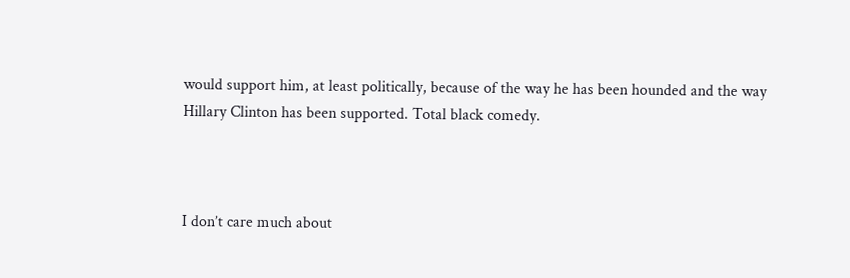would support him, at least politically, because of the way he has been hounded and the way Hillary Clinton has been supported. Total black comedy.



I don’t care much about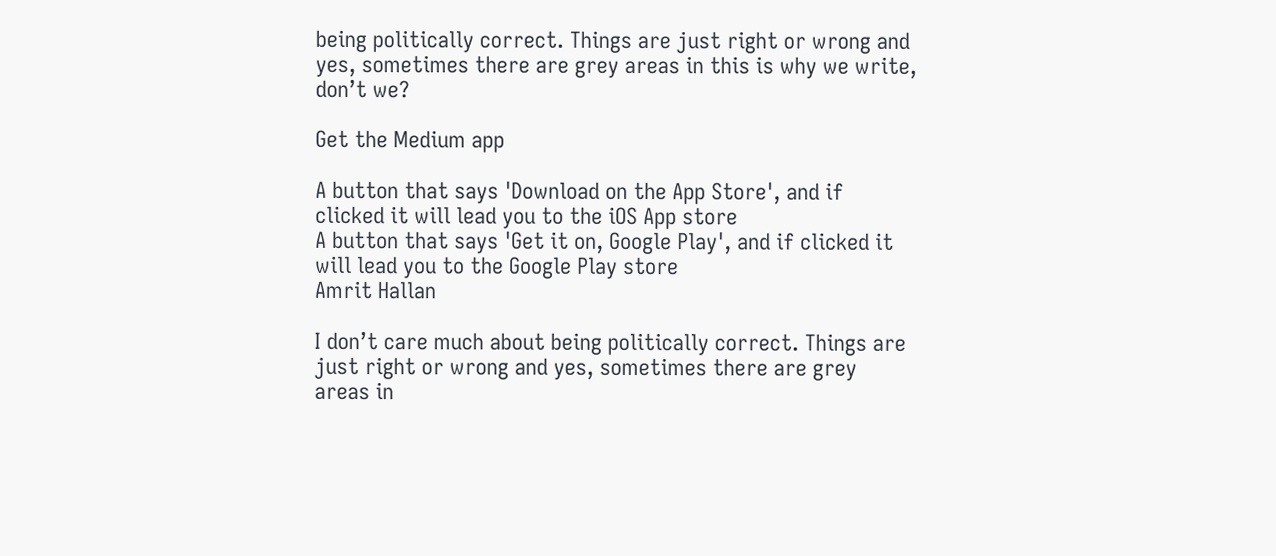being politically correct. Things are just right or wrong and yes, sometimes there are grey areas in this is why we write, don’t we?

Get the Medium app

A button that says 'Download on the App Store', and if clicked it will lead you to the iOS App store
A button that says 'Get it on, Google Play', and if clicked it will lead you to the Google Play store
Amrit Hallan

I don’t care much about being politically correct. Things are just right or wrong and yes, sometimes there are grey areas in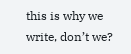this is why we write, don’t we?